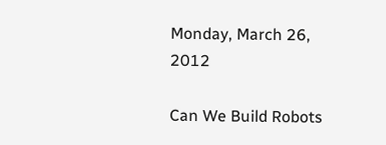Monday, March 26, 2012

Can We Build Robots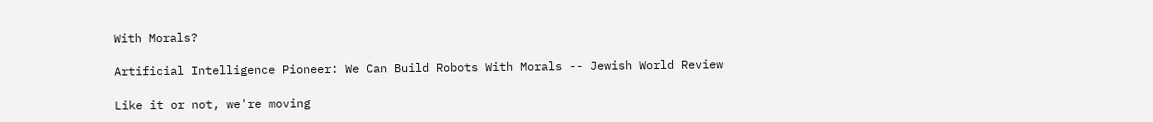With Morals?

Artificial Intelligence Pioneer: We Can Build Robots With Morals -- Jewish World Review

Like it or not, we're moving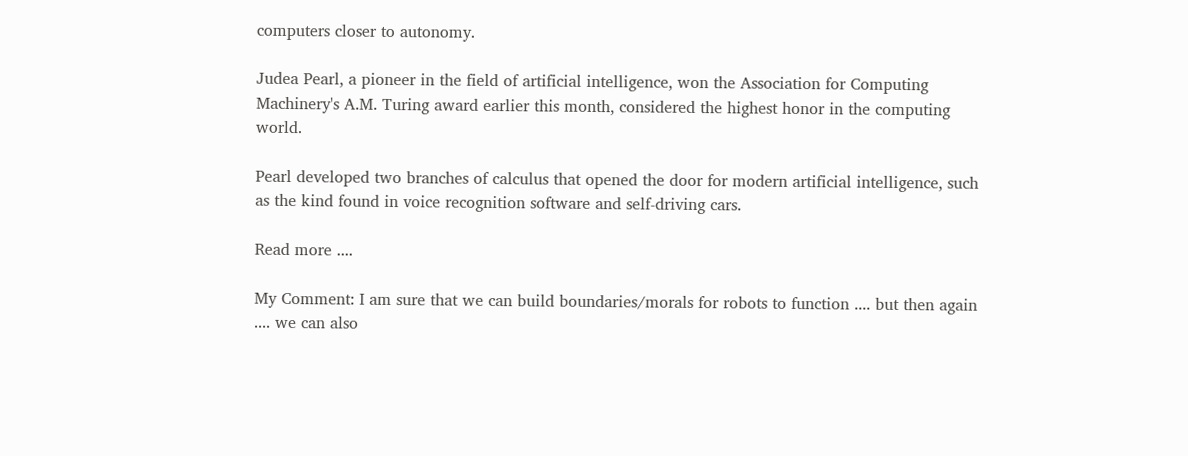computers closer to autonomy.

Judea Pearl, a pioneer in the field of artificial intelligence, won the Association for Computing Machinery's A.M. Turing award earlier this month, considered the highest honor in the computing world.

Pearl developed two branches of calculus that opened the door for modern artificial intelligence, such as the kind found in voice recognition software and self-driving cars.

Read more ....

My Comment: I am sure that we can build boundaries/morals for robots to function .... but then again .... we can also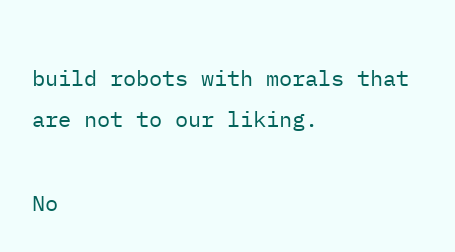build robots with morals that are not to our liking.

No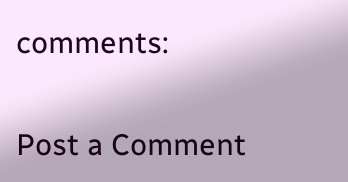comments:

Post a Comment